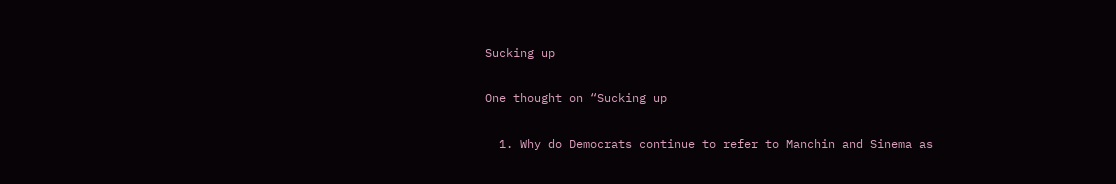Sucking up

One thought on “Sucking up

  1. Why do Democrats continue to refer to Manchin and Sinema as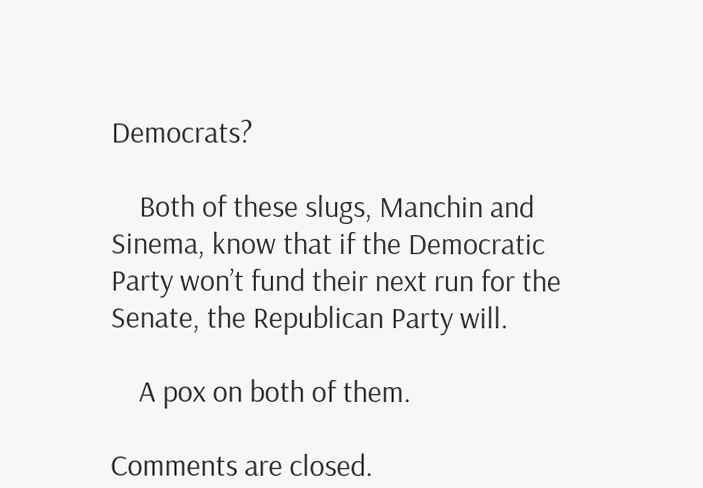Democrats?

    Both of these slugs, Manchin and Sinema, know that if the Democratic Party won’t fund their next run for the Senate, the Republican Party will.

    A pox on both of them.

Comments are closed.